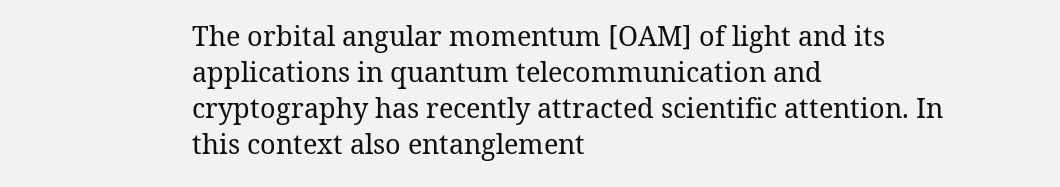The orbital angular momentum [OAM] of light and its applications in quantum telecommunication and cryptography has recently attracted scientific attention. In this context also entanglement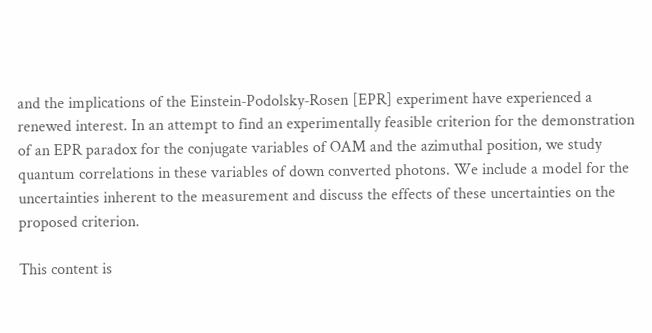and the implications of the Einstein‐Podolsky‐Rosen [EPR] experiment have experienced a renewed interest. In an attempt to find an experimentally feasible criterion for the demonstration of an EPR paradox for the conjugate variables of OAM and the azimuthal position, we study quantum correlations in these variables of down converted photons. We include a model for the uncertainties inherent to the measurement and discuss the effects of these uncertainties on the proposed criterion.

This content is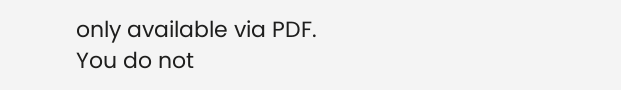only available via PDF.
You do not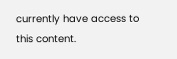currently have access to this content.